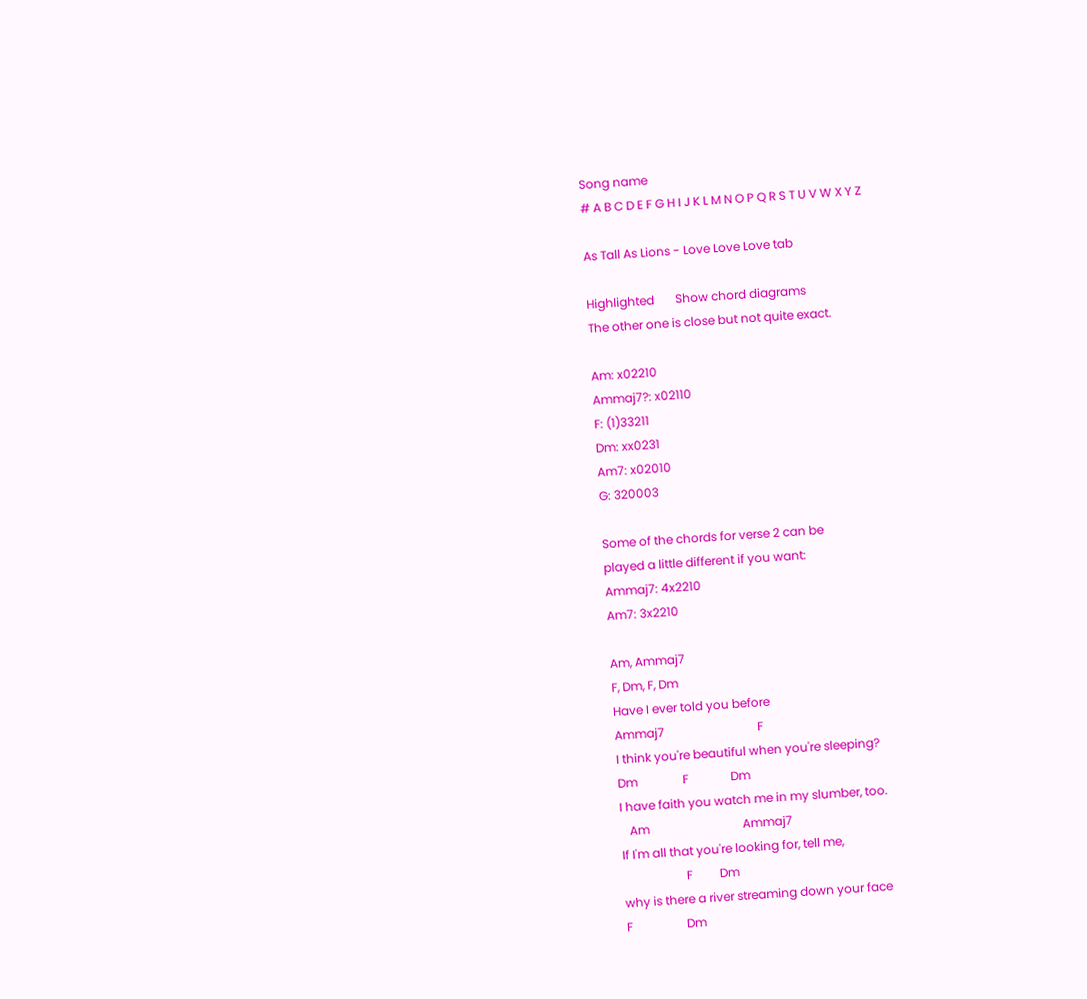Song name
# A B C D E F G H I J K L M N O P Q R S T U V W X Y Z

As Tall As Lions - Love Love Love tab

Highlighted       Show chord diagrams
The other one is close but not quite exact.

Am: x02210
Ammaj7?: x02110
F: (1)33211
Dm: xx0231
Am7: x02010
G: 320003

Some of the chords for verse 2 can be
played a little different if you want:
Ammaj7: 4x2210
Am7: 3x2210

Am, Ammaj7
F, Dm, F, Dm
Have I ever told you before
Ammaj7                               F
I think you're beautiful when you're sleeping?
Dm               F              Dm
I have faith you watch me in my slumber, too.
   Am                               Ammaj7
If I'm all that you're looking for, tell me,
                     F         Dm
why is there a river streaming down your face
F                  Dm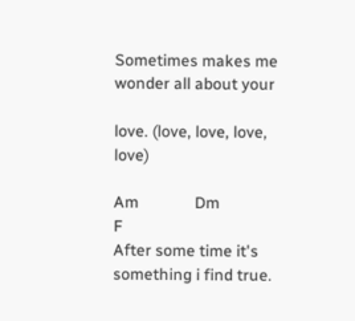Sometimes makes me wonder all about your

love. (love, love, love, love)

Am              Dm                    F
After some time it's something i find true.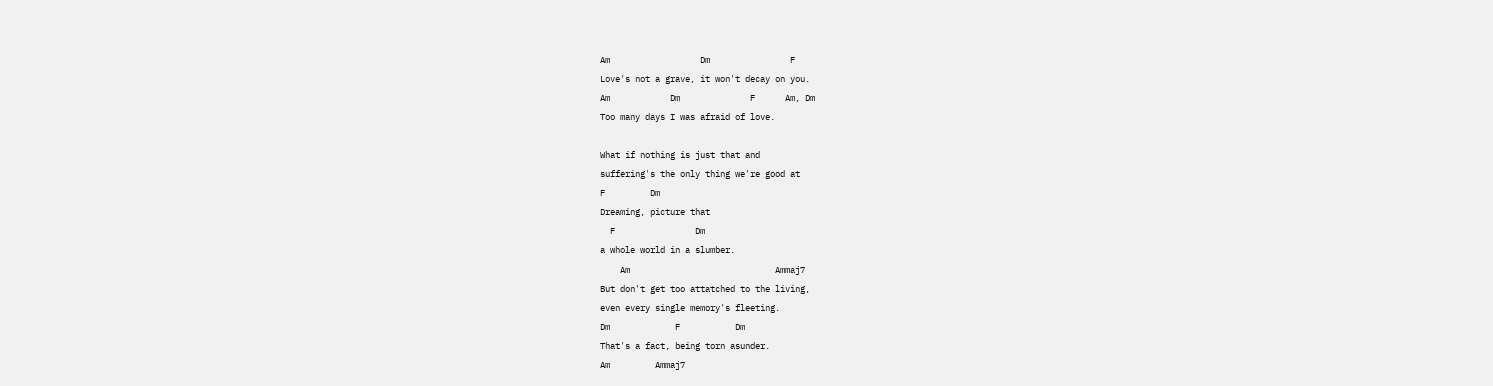Am                  Dm                F
Love's not a grave, it won't decay on you.
Am            Dm              F      Am, Dm
Too many days I was afraid of love.

What if nothing is just that and
suffering's the only thing we're good at
F         Dm
Dreaming, picture that
  F                Dm
a whole world in a slumber.
    Am                             Ammaj7
But don't get too attatched to the living,
even every single memory's fleeting.
Dm             F           Dm
That's a fact, being torn asunder.
Am         Ammaj7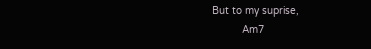But to my suprise,
          Am7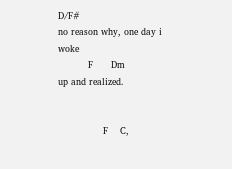D/F#
no reason why, one day i woke
          F      Dm
up and realized.


               F    C,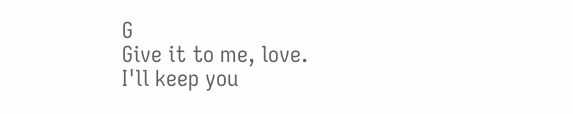G
Give it to me, love.
I'll keep you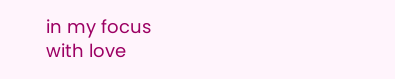in my focus
with love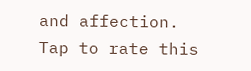and affection.
Tap to rate this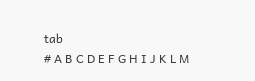tab
# A B C D E F G H I J K L M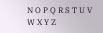N O P Q R S T U V W X Y Z